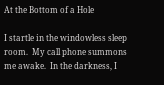At the Bottom of a Hole

I startle in the windowless sleep room.  My call phone summons me awake.  In the darkness, I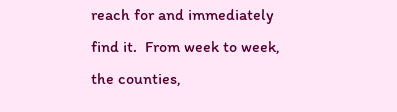reach for and immediately find it.  From week to week, the counties,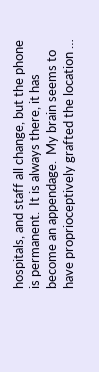hospitals, and staff all change, but the phone is permanent.  It is always there, it has become an appendage.  My brain seems to have proprioceptively grafted the location …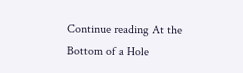Continue reading At the Bottom of a Hole